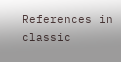References in classic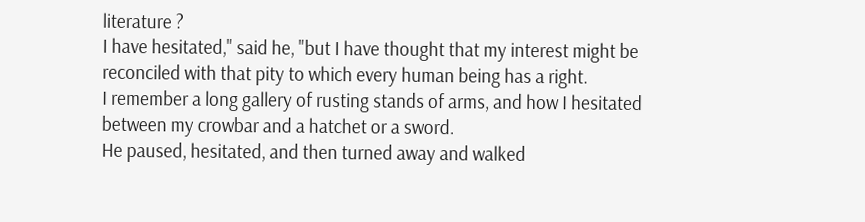literature ?
I have hesitated," said he, "but I have thought that my interest might be reconciled with that pity to which every human being has a right.
I remember a long gallery of rusting stands of arms, and how I hesitated between my crowbar and a hatchet or a sword.
He paused, hesitated, and then turned away and walked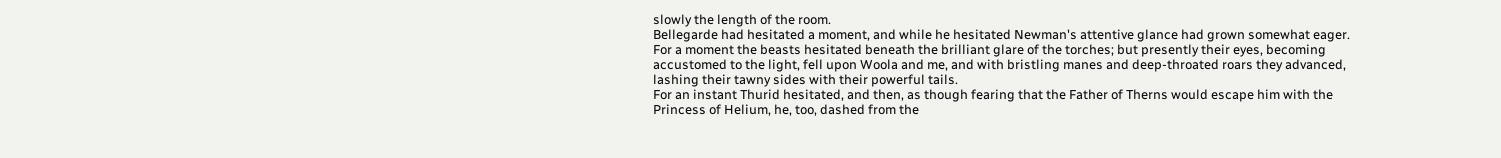slowly the length of the room.
Bellegarde had hesitated a moment, and while he hesitated Newman's attentive glance had grown somewhat eager.
For a moment the beasts hesitated beneath the brilliant glare of the torches; but presently their eyes, becoming accustomed to the light, fell upon Woola and me, and with bristling manes and deep-throated roars they advanced, lashing their tawny sides with their powerful tails.
For an instant Thurid hesitated, and then, as though fearing that the Father of Therns would escape him with the Princess of Helium, he, too, dashed from the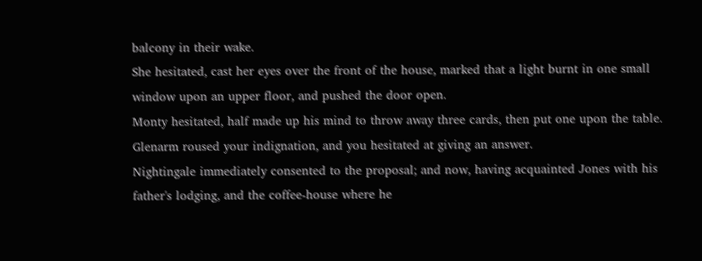balcony in their wake.
She hesitated, cast her eyes over the front of the house, marked that a light burnt in one small window upon an upper floor, and pushed the door open.
Monty hesitated, half made up his mind to throw away three cards, then put one upon the table.
Glenarm roused your indignation, and you hesitated at giving an answer.
Nightingale immediately consented to the proposal; and now, having acquainted Jones with his father's lodging, and the coffee-house where he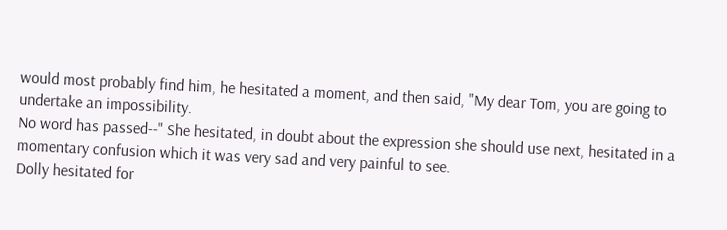would most probably find him, he hesitated a moment, and then said, "My dear Tom, you are going to undertake an impossibility.
No word has passed--" She hesitated, in doubt about the expression she should use next, hesitated in a momentary confusion which it was very sad and very painful to see.
Dolly hesitated for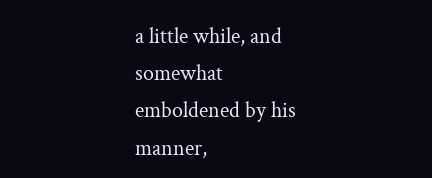a little while, and somewhat emboldened by his manner,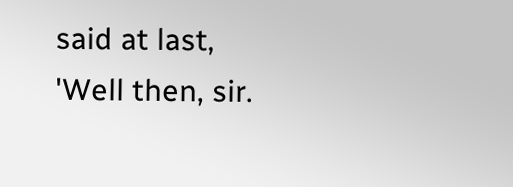said at last, 'Well then, sir.